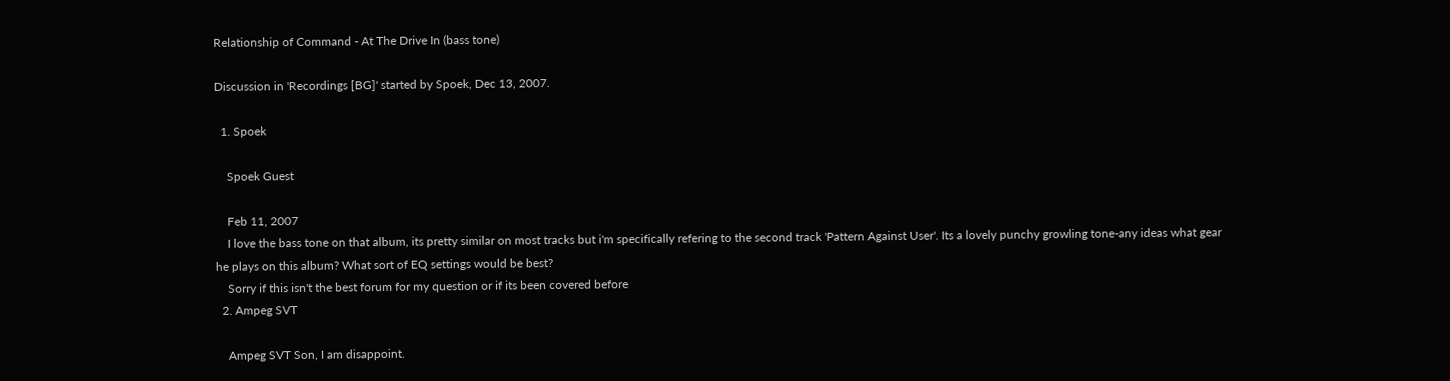Relationship of Command - At The Drive In (bass tone)

Discussion in 'Recordings [BG]' started by Spoek, Dec 13, 2007.

  1. Spoek

    Spoek Guest

    Feb 11, 2007
    I love the bass tone on that album, its pretty similar on most tracks but i'm specifically refering to the second track 'Pattern Against User'. Its a lovely punchy growling tone-any ideas what gear he plays on this album? What sort of EQ settings would be best?
    Sorry if this isn't the best forum for my question or if its been covered before
  2. Ampeg SVT

    Ampeg SVT Son, I am disappoint.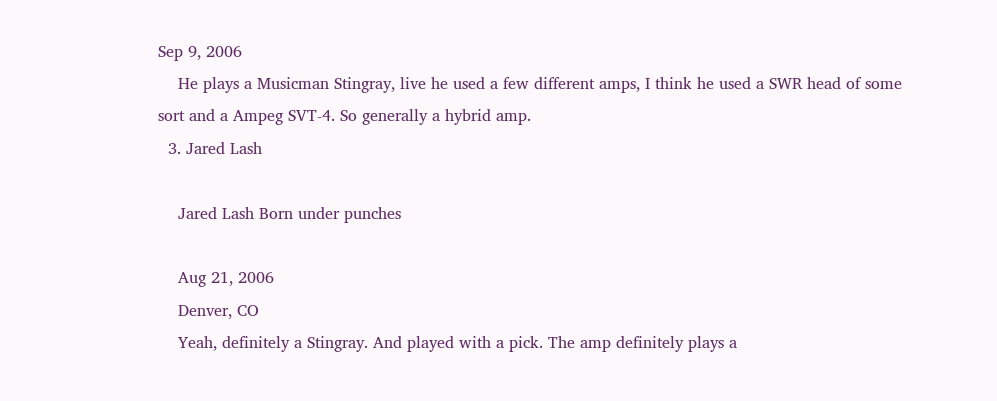Sep 9, 2006
    He plays a Musicman Stingray, live he used a few different amps, I think he used a SWR head of some sort and a Ampeg SVT-4. So generally a hybrid amp.
  3. Jared Lash

    Jared Lash Born under punches

    Aug 21, 2006
    Denver, CO
    Yeah, definitely a Stingray. And played with a pick. The amp definitely plays a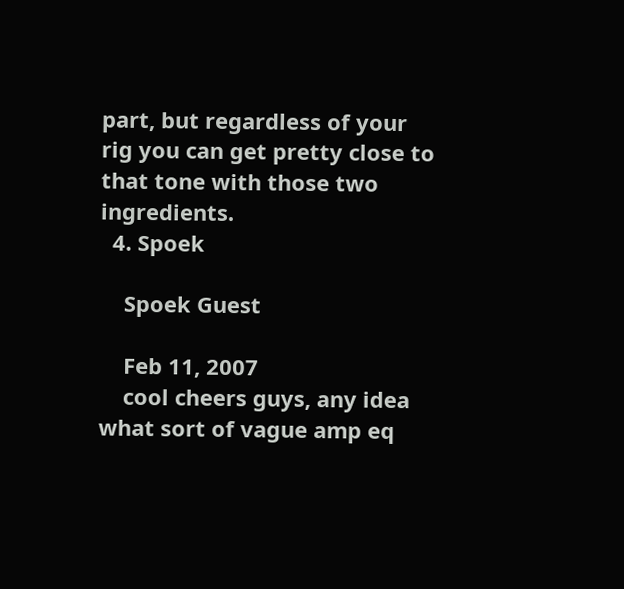part, but regardless of your rig you can get pretty close to that tone with those two ingredients.
  4. Spoek

    Spoek Guest

    Feb 11, 2007
    cool cheers guys, any idea what sort of vague amp eq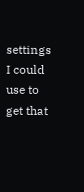settings I could use to get that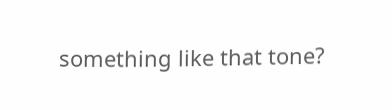something like that tone?